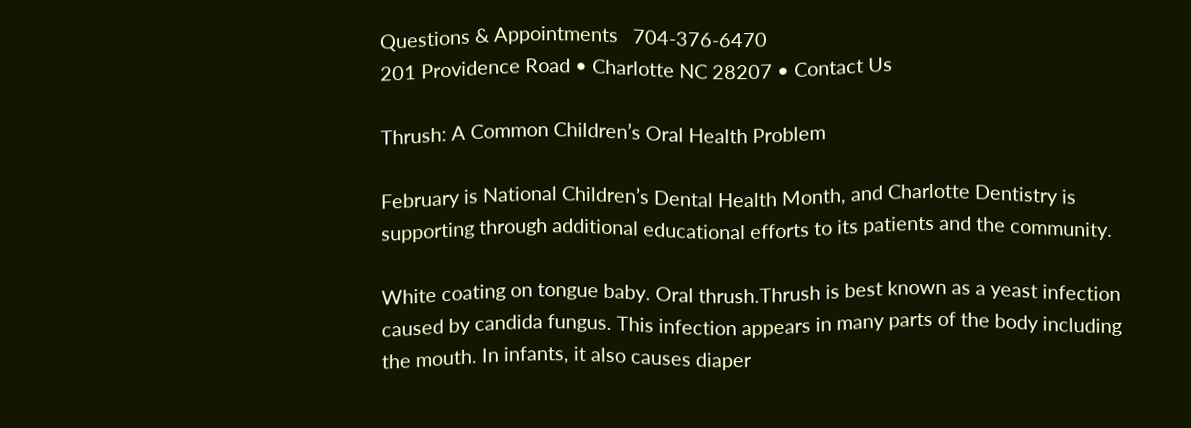Questions & Appointments   704-376-6470
201 Providence Road • Charlotte NC 28207 • Contact Us

Thrush: A Common Children’s Oral Health Problem

February is National Children’s Dental Health Month, and Charlotte Dentistry is supporting through additional educational efforts to its patients and the community.

White coating on tongue baby. Oral thrush.Thrush is best known as a yeast infection caused by candida fungus. This infection appears in many parts of the body including the mouth. In infants, it also causes diaper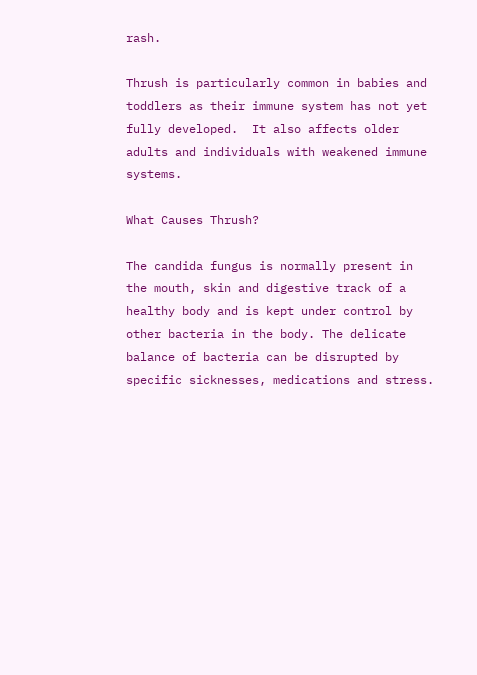rash.

Thrush is particularly common in babies and toddlers as their immune system has not yet fully developed.  It also affects older adults and individuals with weakened immune systems.

What Causes Thrush?

The candida fungus is normally present in the mouth, skin and digestive track of a healthy body and is kept under control by other bacteria in the body. The delicate balance of bacteria can be disrupted by specific sicknesses, medications and stress.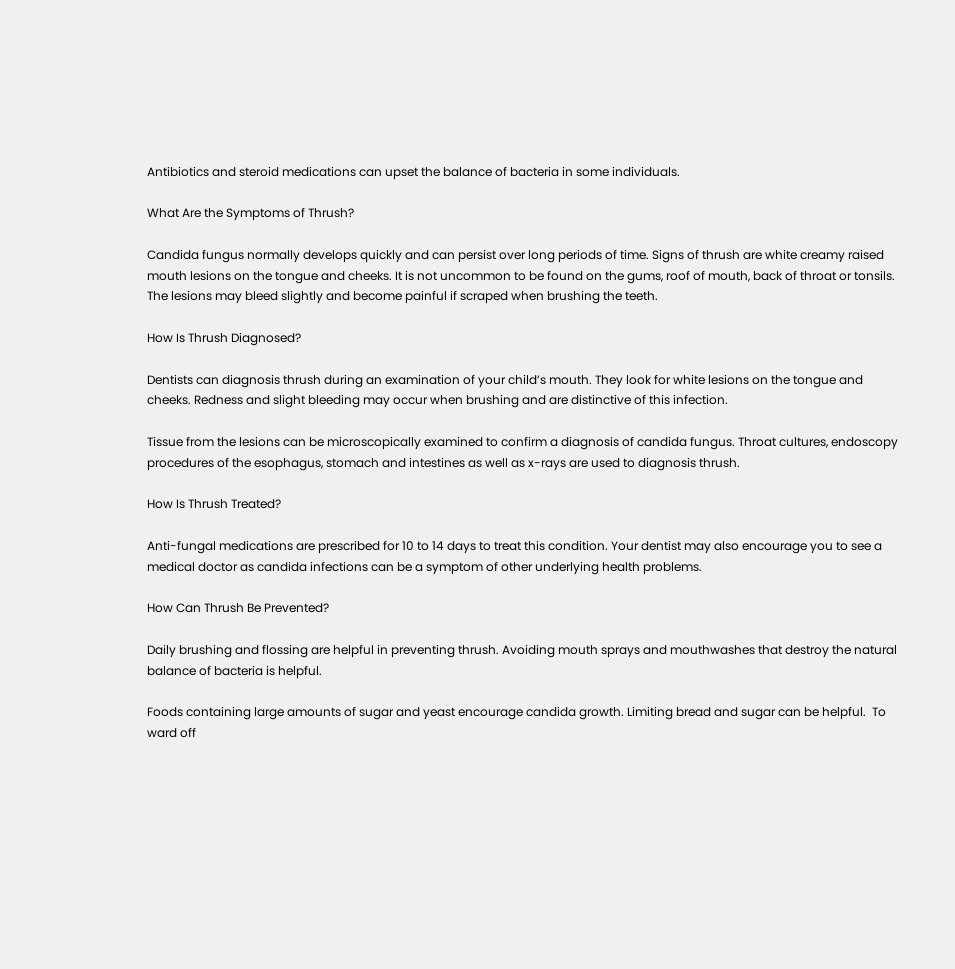Antibiotics and steroid medications can upset the balance of bacteria in some individuals.

What Are the Symptoms of Thrush?

Candida fungus normally develops quickly and can persist over long periods of time. Signs of thrush are white creamy raised mouth lesions on the tongue and cheeks. It is not uncommon to be found on the gums, roof of mouth, back of throat or tonsils. The lesions may bleed slightly and become painful if scraped when brushing the teeth.

How Is Thrush Diagnosed?

Dentists can diagnosis thrush during an examination of your child’s mouth. They look for white lesions on the tongue and cheeks. Redness and slight bleeding may occur when brushing and are distinctive of this infection.

Tissue from the lesions can be microscopically examined to confirm a diagnosis of candida fungus. Throat cultures, endoscopy procedures of the esophagus, stomach and intestines as well as x-rays are used to diagnosis thrush.

How Is Thrush Treated?

Anti-fungal medications are prescribed for 10 to 14 days to treat this condition. Your dentist may also encourage you to see a medical doctor as candida infections can be a symptom of other underlying health problems.

How Can Thrush Be Prevented?

Daily brushing and flossing are helpful in preventing thrush. Avoiding mouth sprays and mouthwashes that destroy the natural balance of bacteria is helpful.

Foods containing large amounts of sugar and yeast encourage candida growth. Limiting bread and sugar can be helpful.  To ward off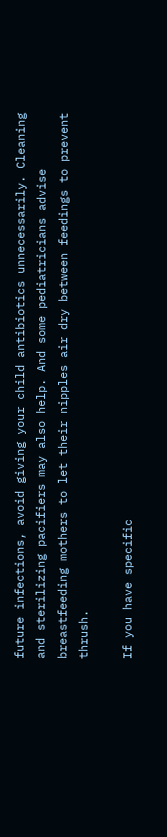future infections, avoid giving your child antibiotics unnecessarily. Cleaning and sterilizing pacifiers may also help. And some pediatricians advise breastfeeding mothers to let their nipples air dry between feedings to prevent thrush.

If you have specific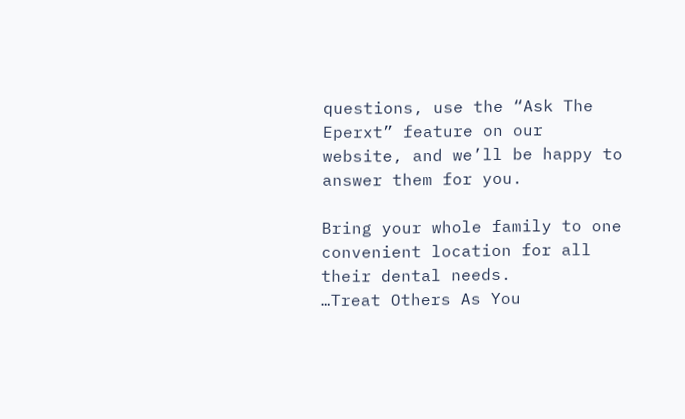questions, use the “Ask The Eperxt” feature on our website, and we’ll be happy to answer them for you.

Bring your whole family to one convenient location for all their dental needs.
…Treat Others As You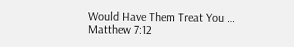Would Have Them Treat You … Matthew 7:12